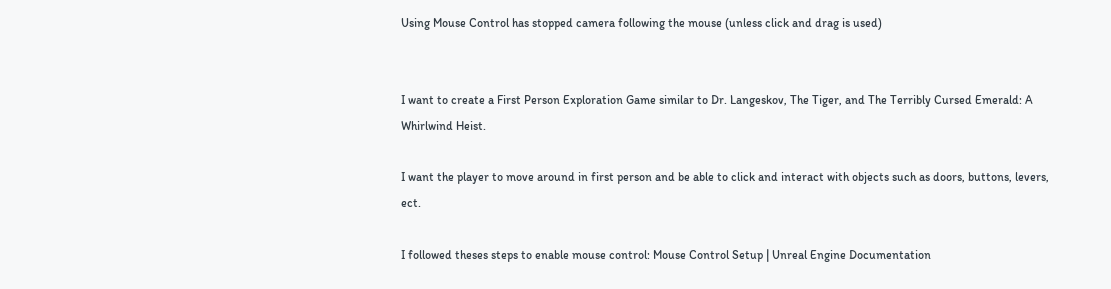Using Mouse Control has stopped camera following the mouse (unless click and drag is used)


I want to create a First Person Exploration Game similar to Dr. Langeskov, The Tiger, and The Terribly Cursed Emerald: A Whirlwind Heist.

I want the player to move around in first person and be able to click and interact with objects such as doors, buttons, levers, ect.

I followed theses steps to enable mouse control: Mouse Control Setup | Unreal Engine Documentation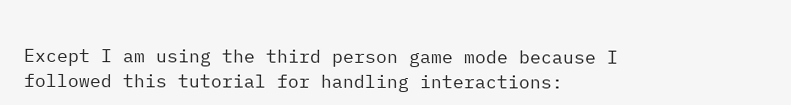Except I am using the third person game mode because I followed this tutorial for handling interactions: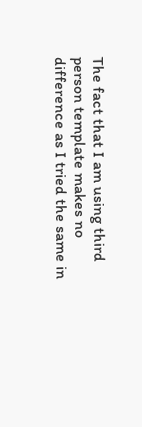The fact that I am using third person template makes no difference as I tried the same in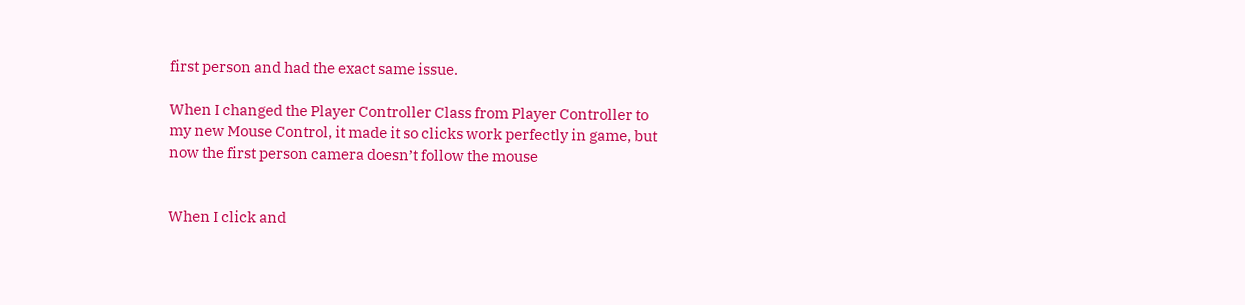first person and had the exact same issue.

When I changed the Player Controller Class from Player Controller to my new Mouse Control, it made it so clicks work perfectly in game, but now the first person camera doesn’t follow the mouse


When I click and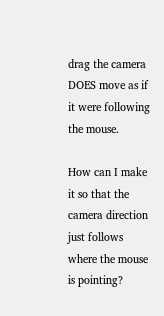drag the camera DOES move as if it were following the mouse.

How can I make it so that the camera direction just follows where the mouse is pointing?